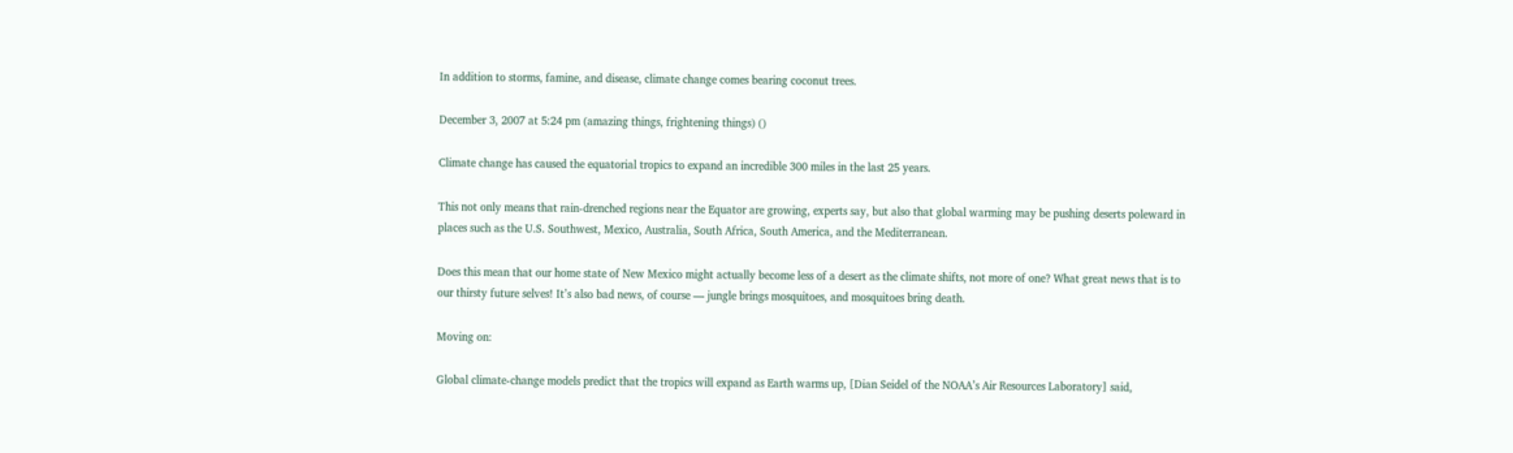In addition to storms, famine, and disease, climate change comes bearing coconut trees.

December 3, 2007 at 5:24 pm (amazing things, frightening things) ()

Climate change has caused the equatorial tropics to expand an incredible 300 miles in the last 25 years.

This not only means that rain-drenched regions near the Equator are growing, experts say, but also that global warming may be pushing deserts poleward in places such as the U.S. Southwest, Mexico, Australia, South Africa, South America, and the Mediterranean.

Does this mean that our home state of New Mexico might actually become less of a desert as the climate shifts, not more of one? What great news that is to our thirsty future selves! It’s also bad news, of course — jungle brings mosquitoes, and mosquitoes bring death.

Moving on:

Global climate-change models predict that the tropics will expand as Earth warms up, [Dian Seidel of the NOAA’s Air Resources Laboratory] said,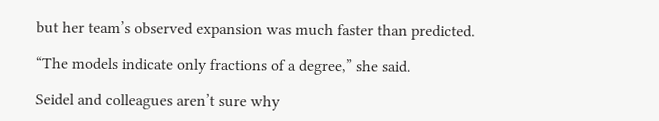but her team’s observed expansion was much faster than predicted.

“The models indicate only fractions of a degree,” she said.

Seidel and colleagues aren’t sure why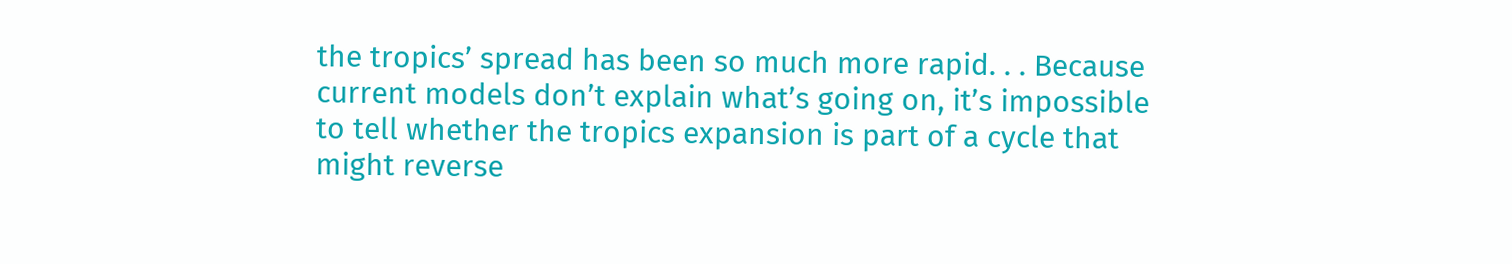the tropics’ spread has been so much more rapid. . . Because current models don’t explain what’s going on, it’s impossible to tell whether the tropics expansion is part of a cycle that might reverse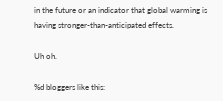in the future or an indicator that global warming is having stronger-than-anticipated effects.

Uh oh.

%d bloggers like this: